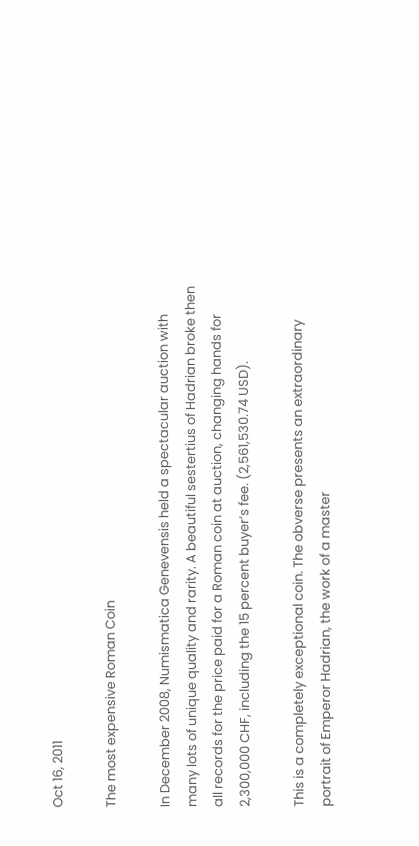Oct 16, 2011

The most expensive Roman Coin

In December 2008, Numismatica Genevensis held a spectacular auction with many lots of unique quality and rarity. A beautiful sestertius of Hadrian broke then all records for the price paid for a Roman coin at auction, changing hands for 2,300,000 CHF, including the 15 percent buyer’s fee. (2,561,530.74 USD).

This is a completely exceptional coin. The obverse presents an extraordinary portrait of Emperor Hadrian, the work of a master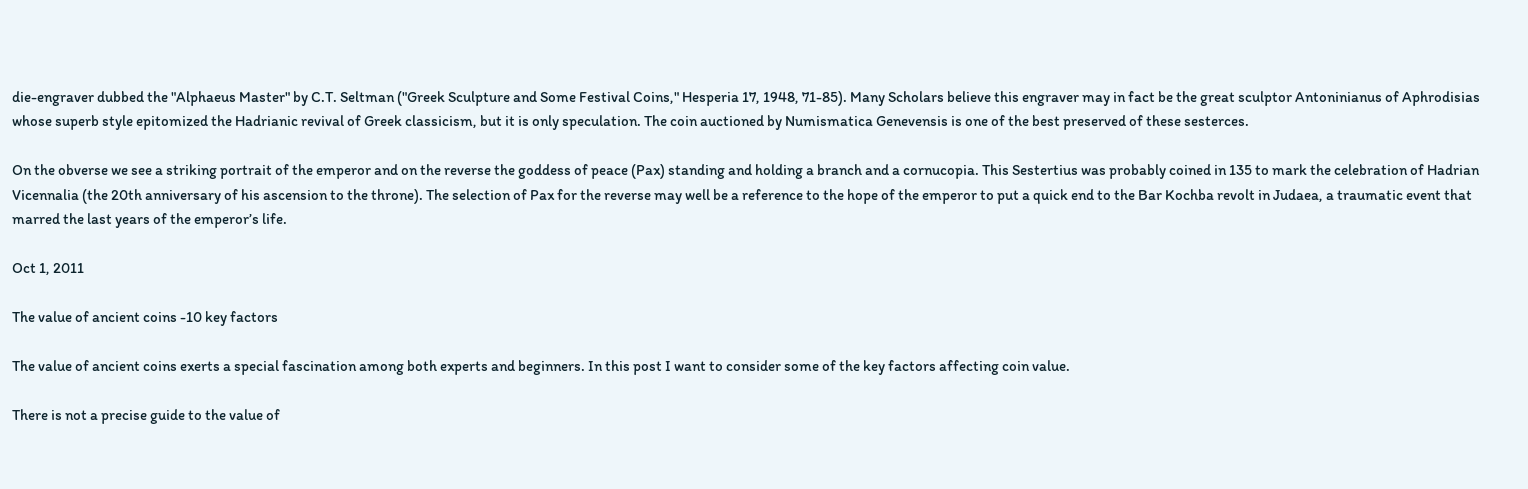die-engraver dubbed the "Alphaeus Master" by C.T. Seltman ("Greek Sculpture and Some Festival Coins," Hesperia 17, 1948, 71-85). Many Scholars believe this engraver may in fact be the great sculptor Antoninianus of Aphrodisias whose superb style epitomized the Hadrianic revival of Greek classicism, but it is only speculation. The coin auctioned by Numismatica Genevensis is one of the best preserved of these sesterces.

On the obverse we see a striking portrait of the emperor and on the reverse the goddess of peace (Pax) standing and holding a branch and a cornucopia. This Sestertius was probably coined in 135 to mark the celebration of Hadrian Vicennalia (the 20th anniversary of his ascension to the throne). The selection of Pax for the reverse may well be a reference to the hope of the emperor to put a quick end to the Bar Kochba revolt in Judaea, a traumatic event that marred the last years of the emperor’s life.

Oct 1, 2011

The value of ancient coins -10 key factors

The value of ancient coins exerts a special fascination among both experts and beginners. In this post I want to consider some of the key factors affecting coin value.

There is not a precise guide to the value of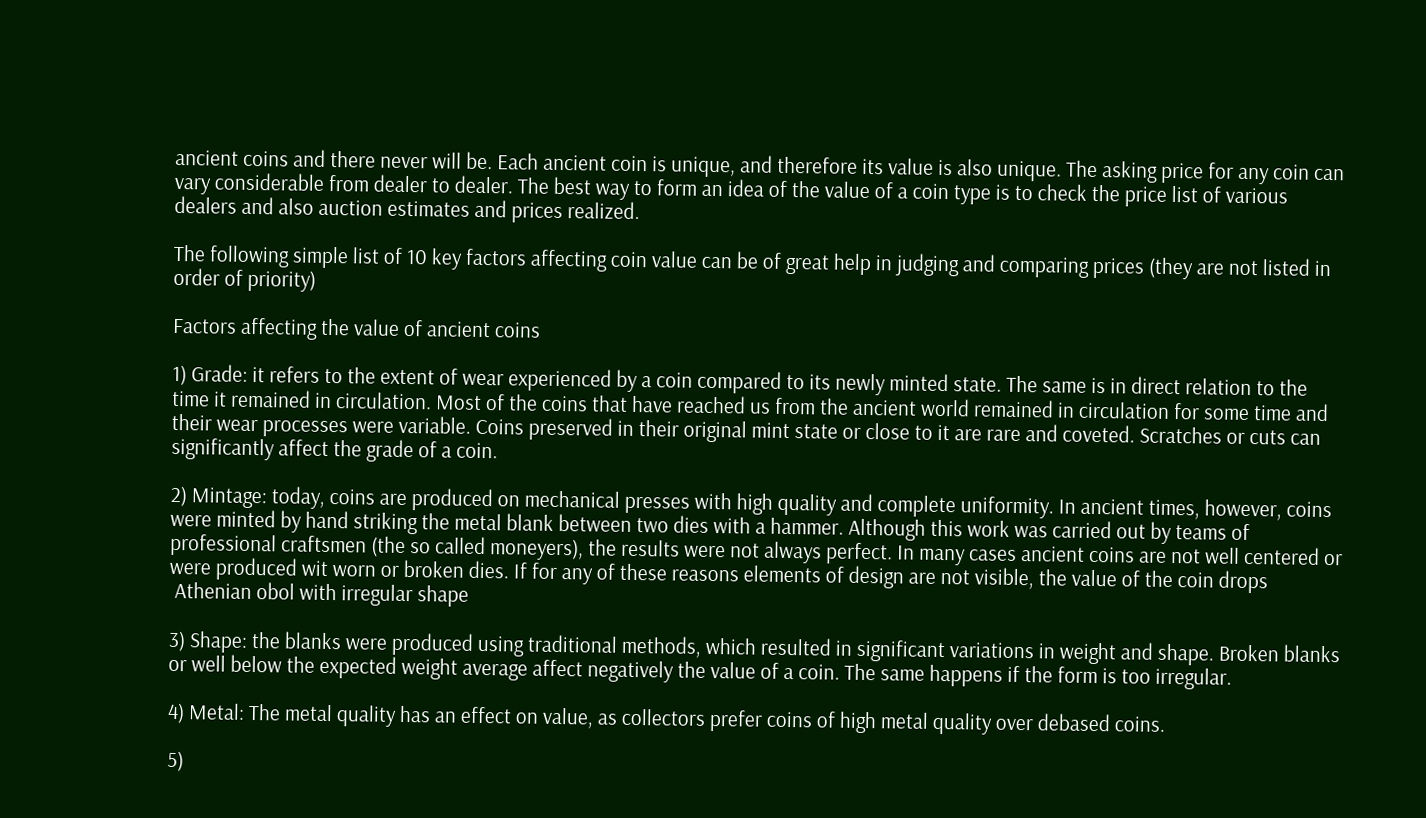ancient coins and there never will be. Each ancient coin is unique, and therefore its value is also unique. The asking price for any coin can vary considerable from dealer to dealer. The best way to form an idea of the value of a coin type is to check the price list of various dealers and also auction estimates and prices realized.

The following simple list of 10 key factors affecting coin value can be of great help in judging and comparing prices (they are not listed in order of priority)

Factors affecting the value of ancient coins

1) Grade: it refers to the extent of wear experienced by a coin compared to its newly minted state. The same is in direct relation to the time it remained in circulation. Most of the coins that have reached us from the ancient world remained in circulation for some time and their wear processes were variable. Coins preserved in their original mint state or close to it are rare and coveted. Scratches or cuts can significantly affect the grade of a coin.

2) Mintage: today, coins are produced on mechanical presses with high quality and complete uniformity. In ancient times, however, coins were minted by hand striking the metal blank between two dies with a hammer. Although this work was carried out by teams of professional craftsmen (the so called moneyers), the results were not always perfect. In many cases ancient coins are not well centered or were produced wit worn or broken dies. If for any of these reasons elements of design are not visible, the value of the coin drops
 Athenian obol with irregular shape

3) Shape: the blanks were produced using traditional methods, which resulted in significant variations in weight and shape. Broken blanks or well below the expected weight average affect negatively the value of a coin. The same happens if the form is too irregular.

4) Metal: The metal quality has an effect on value, as collectors prefer coins of high metal quality over debased coins.

5)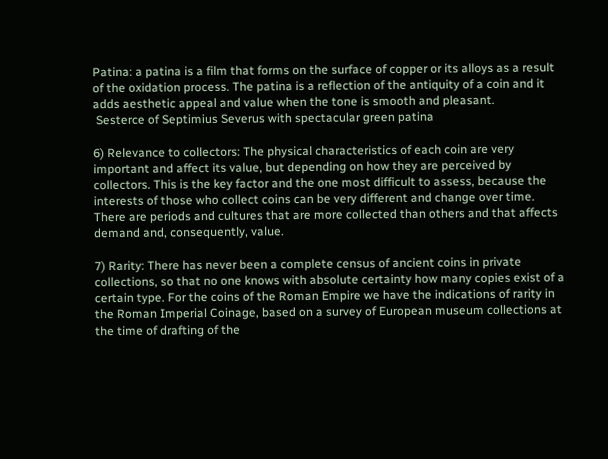Patina: a patina is a film that forms on the surface of copper or its alloys as a result of the oxidation process. The patina is a reflection of the antiquity of a coin and it adds aesthetic appeal and value when the tone is smooth and pleasant.
 Sesterce of Septimius Severus with spectacular green patina

6) Relevance to collectors: The physical characteristics of each coin are very important and affect its value, but depending on how they are perceived by collectors. This is the key factor and the one most difficult to assess, because the interests of those who collect coins can be very different and change over time. There are periods and cultures that are more collected than others and that affects demand and, consequently, value.

7) Rarity: There has never been a complete census of ancient coins in private collections, so that no one knows with absolute certainty how many copies exist of a certain type. For the coins of the Roman Empire we have the indications of rarity in the Roman Imperial Coinage, based on a survey of European museum collections at the time of drafting of the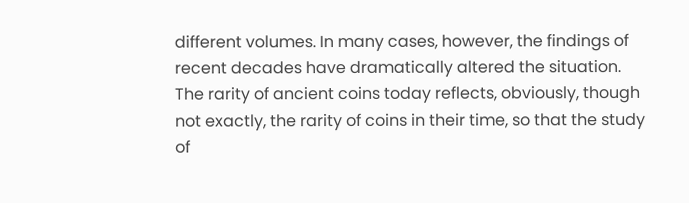different volumes. In many cases, however, the findings of recent decades have dramatically altered the situation. The rarity of ancient coins today reflects, obviously, though not exactly, the rarity of coins in their time, so that the study of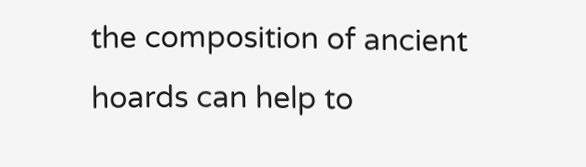the composition of ancient hoards can help to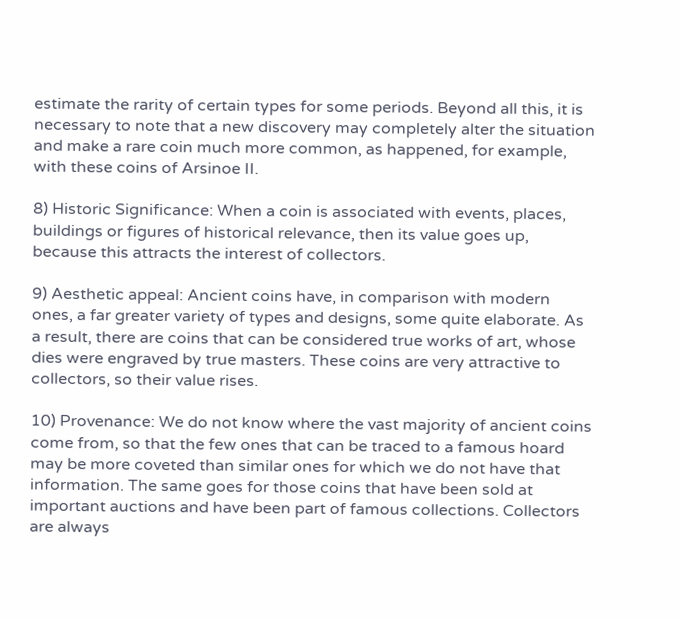estimate the rarity of certain types for some periods. Beyond all this, it is necessary to note that a new discovery may completely alter the situation and make a rare coin much more common, as happened, for example, with these coins of Arsinoe II.

8) Historic Significance: When a coin is associated with events, places, buildings or figures of historical relevance, then its value goes up, because this attracts the interest of collectors.

9) Aesthetic appeal: Ancient coins have, in comparison with modern ones, a far greater variety of types and designs, some quite elaborate. As a result, there are coins that can be considered true works of art, whose dies were engraved by true masters. These coins are very attractive to collectors, so their value rises.

10) Provenance: We do not know where the vast majority of ancient coins come from, so that the few ones that can be traced to a famous hoard may be more coveted than similar ones for which we do not have that information. The same goes for those coins that have been sold at important auctions and have been part of famous collections. Collectors are always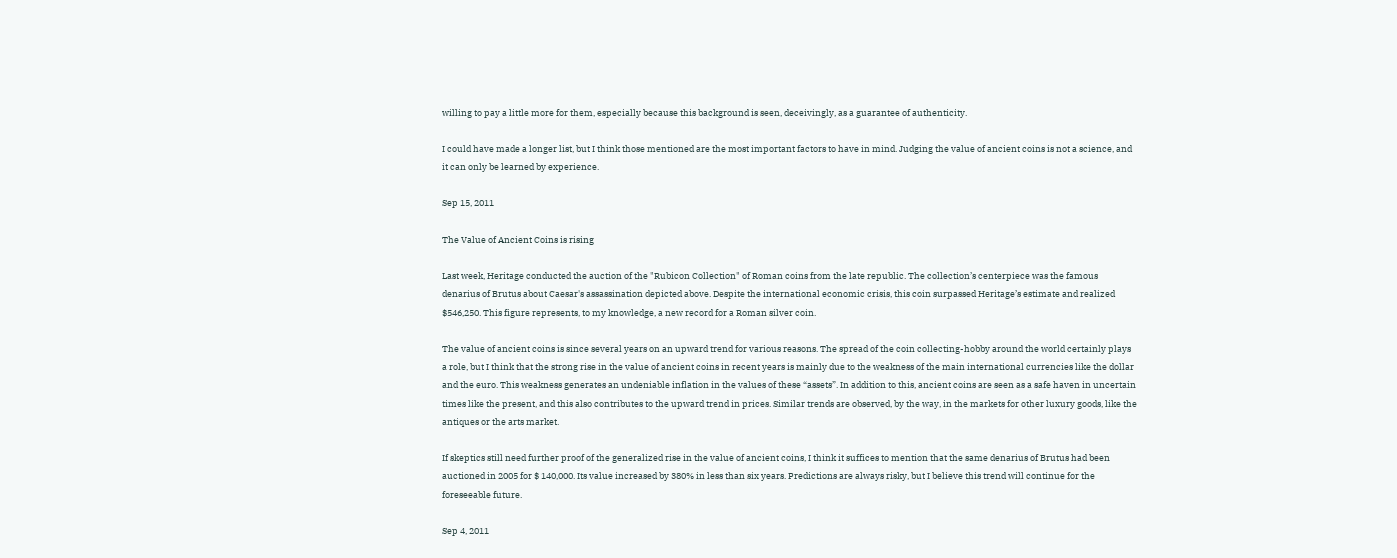willing to pay a little more for them, especially because this background is seen, deceivingly, as a guarantee of authenticity.

I could have made a longer list, but I think those mentioned are the most important factors to have in mind. Judging the value of ancient coins is not a science, and it can only be learned by experience.

Sep 15, 2011

The Value of Ancient Coins is rising

Last week, Heritage conducted the auction of the "Rubicon Collection" of Roman coins from the late republic. The collection’s centerpiece was the famous denarius of Brutus about Caesar's assassination depicted above. Despite the international economic crisis, this coin surpassed Heritage’s estimate and realized $546,250. This figure represents, to my knowledge, a new record for a Roman silver coin.

The value of ancient coins is since several years on an upward trend for various reasons. The spread of the coin collecting-hobby around the world certainly plays a role, but I think that the strong rise in the value of ancient coins in recent years is mainly due to the weakness of the main international currencies like the dollar and the euro. This weakness generates an undeniable inflation in the values of these “assets”. In addition to this, ancient coins are seen as a safe haven in uncertain times like the present, and this also contributes to the upward trend in prices. Similar trends are observed, by the way, in the markets for other luxury goods, like the antiques or the arts market.

If skeptics still need further proof of the generalized rise in the value of ancient coins, I think it suffices to mention that the same denarius of Brutus had been auctioned in 2005 for $ 140,000. Its value increased by 380% in less than six years. Predictions are always risky, but I believe this trend will continue for the foreseeable future.

Sep 4, 2011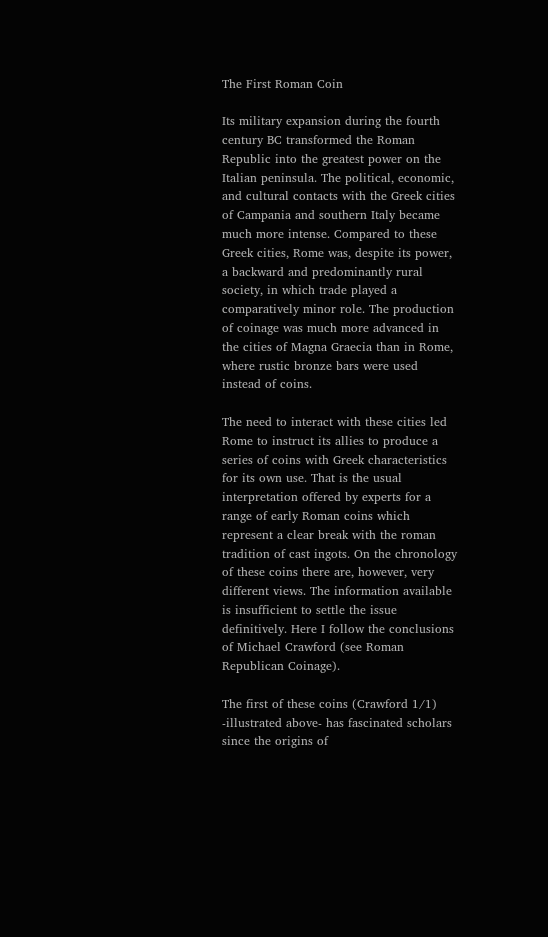The First Roman Coin

Its military expansion during the fourth century BC transformed the Roman Republic into the greatest power on the Italian peninsula. The political, economic, and cultural contacts with the Greek cities of Campania and southern Italy became much more intense. Compared to these Greek cities, Rome was, despite its power, a backward and predominantly rural society, in which trade played a comparatively minor role. The production of coinage was much more advanced in the cities of Magna Graecia than in Rome, where rustic bronze bars were used instead of coins.

The need to interact with these cities led Rome to instruct its allies to produce a series of coins with Greek characteristics for its own use. That is the usual interpretation offered by experts for a range of early Roman coins which represent a clear break with the roman tradition of cast ingots. On the chronology of these coins there are, however, very different views. The information available is insufficient to settle the issue definitively. Here I follow the conclusions of Michael Crawford (see Roman Republican Coinage).

The first of these coins (Crawford 1/1) -illustrated above- has fascinated scholars since the origins of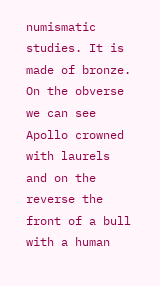numismatic studies. It is made of bronze. On the obverse we can see Apollo crowned with laurels and on the reverse the front of a bull with a human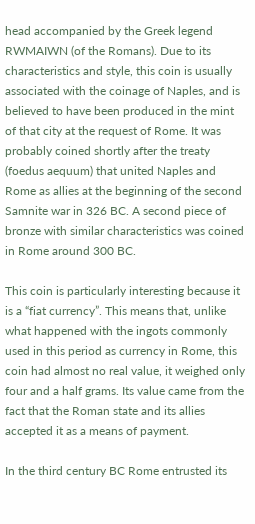head accompanied by the Greek legend RWMAIWN (of the Romans). Due to its characteristics and style, this coin is usually associated with the coinage of Naples, and is believed to have been produced in the mint of that city at the request of Rome. It was probably coined shortly after the treaty (foedus aequum) that united Naples and Rome as allies at the beginning of the second Samnite war in 326 BC. A second piece of bronze with similar characteristics was coined in Rome around 300 BC.

This coin is particularly interesting because it is a “fiat currency”. This means that, unlike what happened with the ingots commonly used in this period as currency in Rome, this coin had almost no real value, it weighed only four and a half grams. Its value came from the fact that the Roman state and its allies accepted it as a means of payment.

In the third century BC Rome entrusted its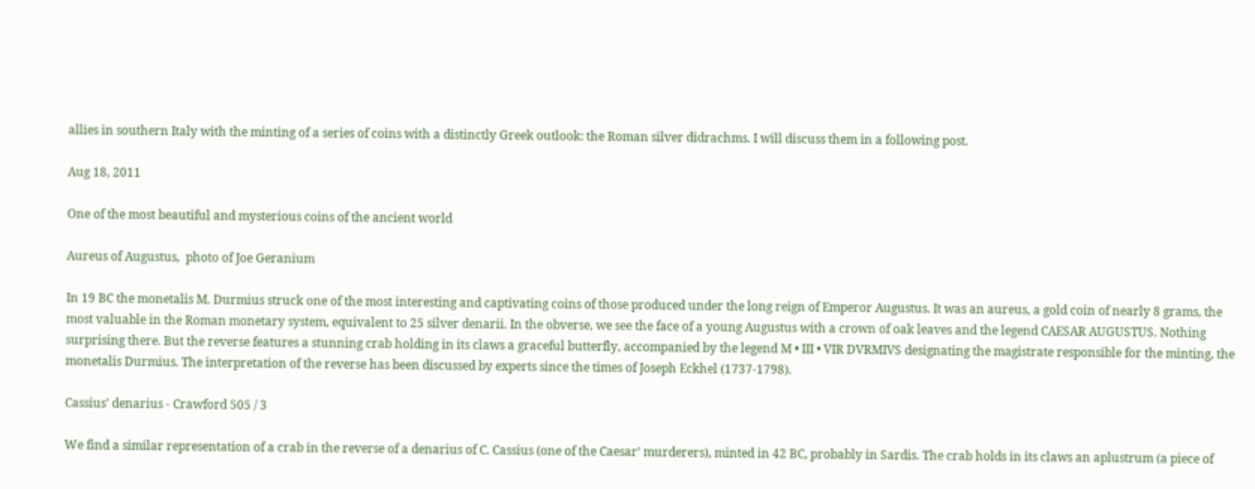allies in southern Italy with the minting of a series of coins with a distinctly Greek outlook: the Roman silver didrachms. I will discuss them in a following post.

Aug 18, 2011

One of the most beautiful and mysterious coins of the ancient world

Aureus of Augustus,  photo of Joe Geranium

In 19 BC the monetalis M. Durmius struck one of the most interesting and captivating coins of those produced under the long reign of Emperor Augustus. It was an aureus, a gold coin of nearly 8 grams, the most valuable in the Roman monetary system, equivalent to 25 silver denarii. In the obverse, we see the face of a young Augustus with a crown of oak leaves and the legend CAESAR AUGUSTUS. Nothing surprising there. But the reverse features a stunning crab holding in its claws a graceful butterfly, accompanied by the legend M • III • VIR DVRMIVS designating the magistrate responsible for the minting, the monetalis Durmius. The interpretation of the reverse has been discussed by experts since the times of Joseph Eckhel (1737-1798).

Cassius’ denarius - Crawford 505 / 3

We find a similar representation of a crab in the reverse of a denarius of C. Cassius (one of the Caesar’ murderers), minted in 42 BC, probably in Sardis. The crab holds in its claws an aplustrum (a piece of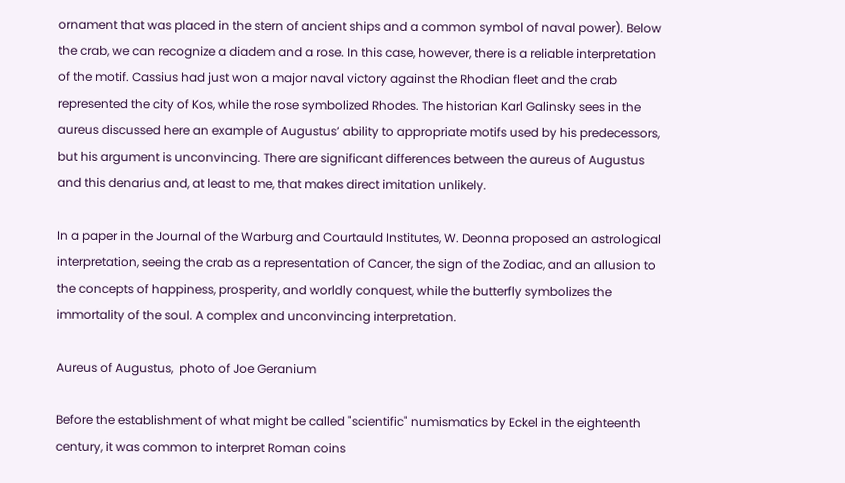ornament that was placed in the stern of ancient ships and a common symbol of naval power). Below the crab, we can recognize a diadem and a rose. In this case, however, there is a reliable interpretation of the motif. Cassius had just won a major naval victory against the Rhodian fleet and the crab represented the city of Kos, while the rose symbolized Rhodes. The historian Karl Galinsky sees in the aureus discussed here an example of Augustus’ ability to appropriate motifs used by his predecessors, but his argument is unconvincing. There are significant differences between the aureus of Augustus and this denarius and, at least to me, that makes direct imitation unlikely.

In a paper in the Journal of the Warburg and Courtauld Institutes, W. Deonna proposed an astrological interpretation, seeing the crab as a representation of Cancer, the sign of the Zodiac, and an allusion to the concepts of happiness, prosperity, and worldly conquest, while the butterfly symbolizes the immortality of the soul. A complex and unconvincing interpretation.

Aureus of Augustus,  photo of Joe Geranium

Before the establishment of what might be called "scientific" numismatics by Eckel in the eighteenth century, it was common to interpret Roman coins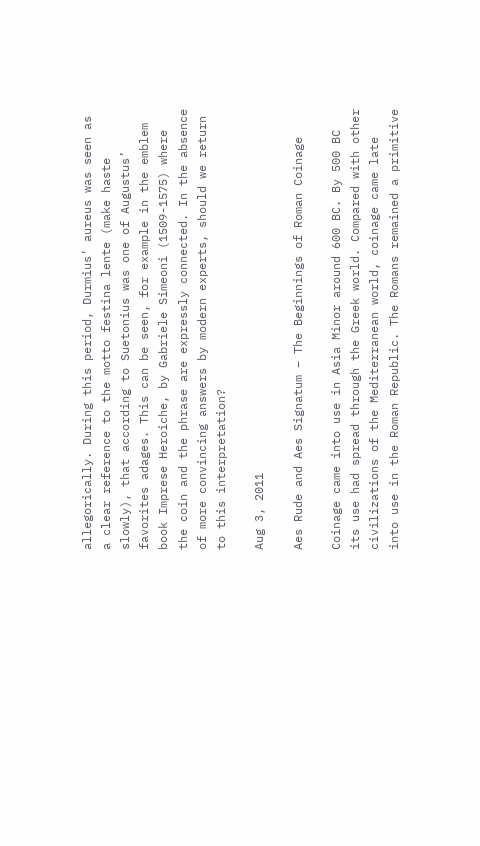allegorically. During this period, Durmius’ aureus was seen as a clear reference to the motto festina lente (make haste slowly), that according to Suetonius was one of Augustus’ favorites adages. This can be seen, for example in the emblem book Imprese Heroiche, by Gabriele Simeoni (1509-1575) where the coin and the phrase are expressly connected. In the absence of more convincing answers by modern experts, should we return to this interpretation?

Aug 3, 2011

Aes Rude and Aes Signatum – The Beginnings of Roman Coinage

Coinage came into use in Asia Minor around 600 BC. By 500 BC its use had spread through the Greek world. Compared with other civilizations of the Mediterranean world, coinage came late into use in the Roman Republic. The Romans remained a primitive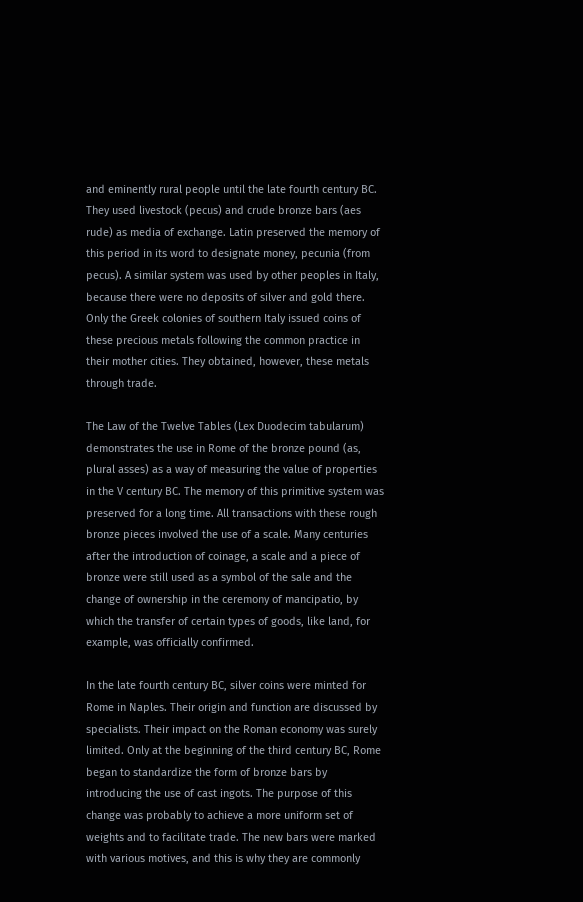and eminently rural people until the late fourth century BC. They used livestock (pecus) and crude bronze bars (aes rude) as media of exchange. Latin preserved the memory of this period in its word to designate money, pecunia (from pecus). A similar system was used by other peoples in Italy, because there were no deposits of silver and gold there. Only the Greek colonies of southern Italy issued coins of these precious metals following the common practice in their mother cities. They obtained, however, these metals through trade.

The Law of the Twelve Tables (Lex Duodecim tabularum) demonstrates the use in Rome of the bronze pound (as, plural asses) as a way of measuring the value of properties in the V century BC. The memory of this primitive system was preserved for a long time. All transactions with these rough bronze pieces involved the use of a scale. Many centuries after the introduction of coinage, a scale and a piece of bronze were still used as a symbol of the sale and the change of ownership in the ceremony of mancipatio, by which the transfer of certain types of goods, like land, for example, was officially confirmed.

In the late fourth century BC, silver coins were minted for Rome in Naples. Their origin and function are discussed by specialists. Their impact on the Roman economy was surely limited. Only at the beginning of the third century BC, Rome began to standardize the form of bronze bars by introducing the use of cast ingots. The purpose of this change was probably to achieve a more uniform set of weights and to facilitate trade. The new bars were marked with various motives, and this is why they are commonly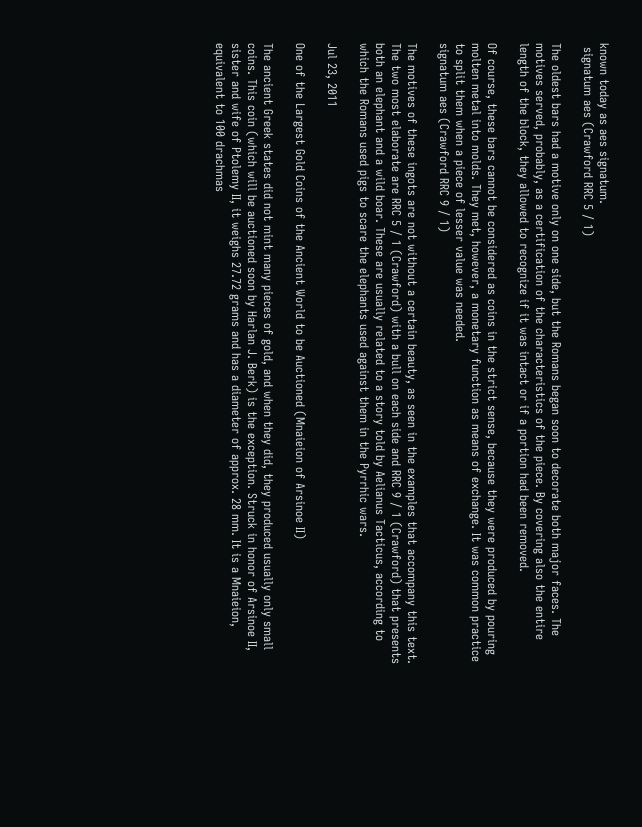known today as aes signatum.
 signatum aes (Crawford RRC 5 / 1)

The oldest bars had a motive only on one side, but the Romans began soon to decorate both major faces. The motives served, probably, as a certification of the characteristics of the piece. By covering also the entire length of the block, they allowed to recognize if it was intact or if a portion had been removed.

Of course, these bars cannot be considered as coins in the strict sense, because they were produced by pouring molten metal into molds. They met, however, a monetary function as means of exchange. It was common practice to split them when a piece of lesser value was needed.
signatum aes (Crawford RRC 9 / 1)

The motives of these ingots are not without a certain beauty, as seen in the examples that accompany this text. The two most elaborate are RRC 5 / 1 (Crawford) with a bull on each side and RRC 9 / 1 (Crawford) that presents both an elephant and a wild boar. These are usually related to a story told by Aelianus Tacticus, according to which the Romans used pigs to scare the elephants used against them in the Pyrrhic wars.

Jul 23, 2011

One of the Largest Gold Coins of the Ancient World to be Auctioned (Mnaieion of Arsinoe II)

The ancient Greek states did not mint many pieces of gold, and when they did, they produced usually only small coins. This coin (which will be auctioned soon by Harlan J. Berk) is the exception. Struck in honor of Arsinoe II, sister and wife of Ptolemy II, it weighs 27.72 grams and has a diameter of approx. 28 mm. It is a Mnaieion, equivalent to 100 drachmas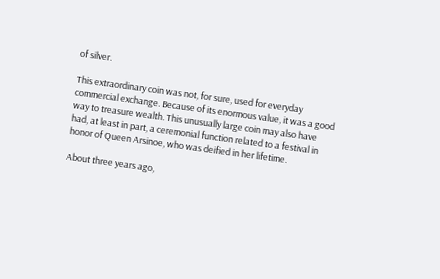of silver.

This extraordinary coin was not, for sure, used for everyday commercial exchange. Because of its enormous value, it was a good way to treasure wealth. This unusually large coin may also have had, at least in part, a ceremonial function related to a festival in honor of Queen Arsinoe, who was deified in her lifetime.

About three years ago,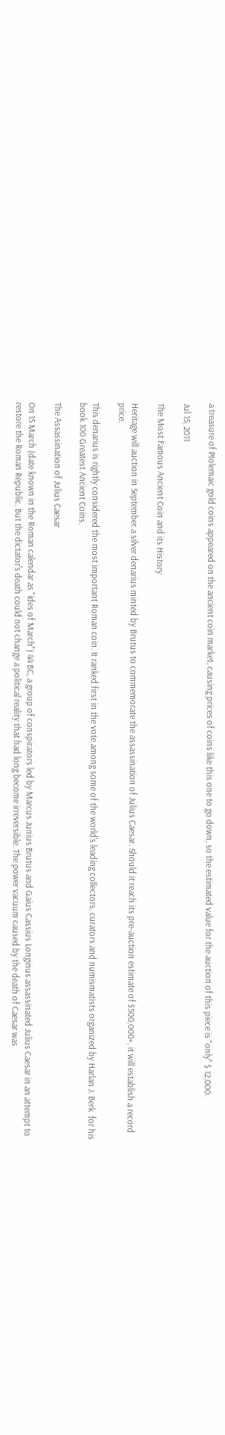a treasure of Ptolemaic gold coins appeared on the ancient coin market, causing prices of coins like this one to go down, so the estimated value for the auction of this piece is "only" $ 12,000.

Jul 15, 2011

The Most Famous Ancient Coin and its History

Heritage will auction in September a silver denarius minted by Brutus to commemorate the assassination of Julius Caesar. Should it reach its pre-auction estimate of $500,000+, it will establish a record price.

This denarius is rightly considered the most important Roman coin. It ranked first in the vote among some of the world's leading collectors, curators and numismatists organized by Harlan J. Berk  for his book 100 Greatest Ancient Coins.

The Assassination of Julius Caesar

On 15 March (date known in the Roman calendar as "Ides of March") 44 BC, a group of conspirators led by Marcus Junius Brutus and Gaius Cassius Longinus assassinated Julius Caesar in an attempt to restore the Roman Republic. But the dictator's death could not change a political reality that had long become irreversible. The power vacuum caused by the death of Caesar was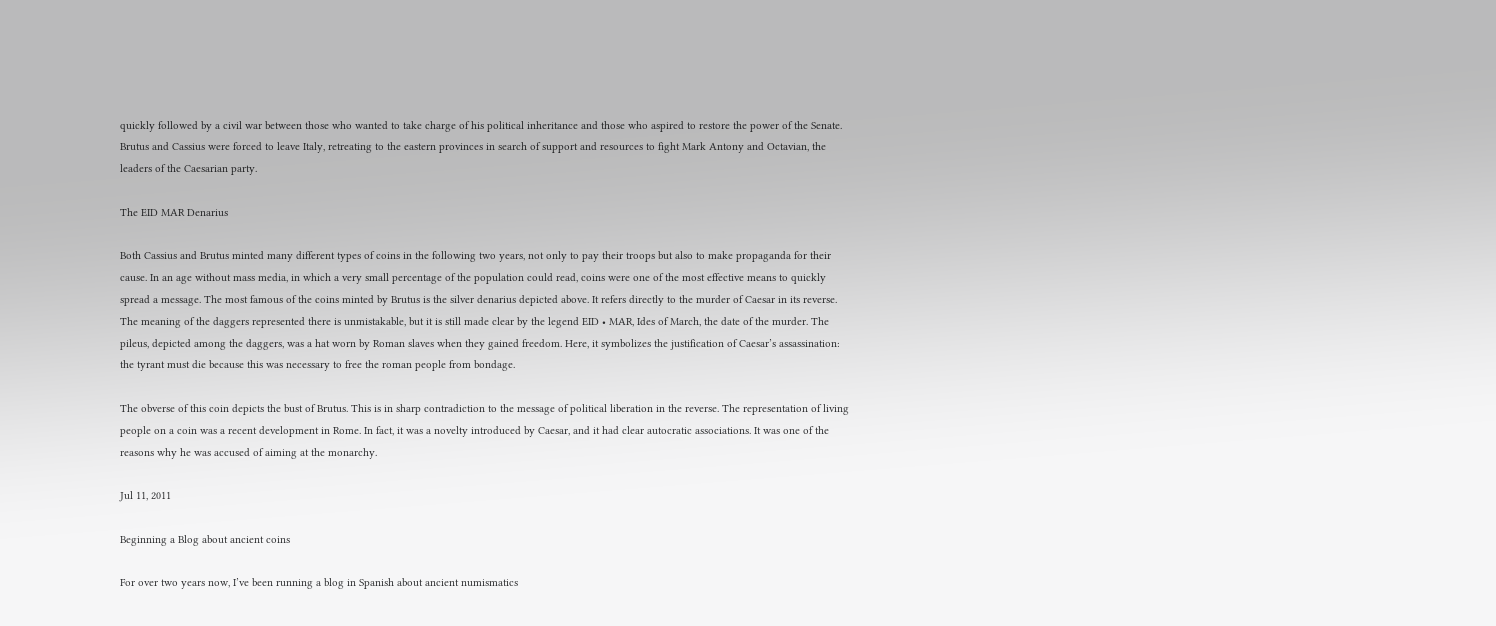quickly followed by a civil war between those who wanted to take charge of his political inheritance and those who aspired to restore the power of the Senate. Brutus and Cassius were forced to leave Italy, retreating to the eastern provinces in search of support and resources to fight Mark Antony and Octavian, the leaders of the Caesarian party.

The EID MAR Denarius

Both Cassius and Brutus minted many different types of coins in the following two years, not only to pay their troops but also to make propaganda for their cause. In an age without mass media, in which a very small percentage of the population could read, coins were one of the most effective means to quickly spread a message. The most famous of the coins minted by Brutus is the silver denarius depicted above. It refers directly to the murder of Caesar in its reverse. The meaning of the daggers represented there is unmistakable, but it is still made clear by the legend EID • MAR, Ides of March, the date of the murder. The pileus, depicted among the daggers, was a hat worn by Roman slaves when they gained freedom. Here, it symbolizes the justification of Caesar’s assassination: the tyrant must die because this was necessary to free the roman people from bondage.

The obverse of this coin depicts the bust of Brutus. This is in sharp contradiction to the message of political liberation in the reverse. The representation of living people on a coin was a recent development in Rome. In fact, it was a novelty introduced by Caesar, and it had clear autocratic associations. It was one of the reasons why he was accused of aiming at the monarchy.

Jul 11, 2011

Beginning a Blog about ancient coins

For over two years now, I’ve been running a blog in Spanish about ancient numismatics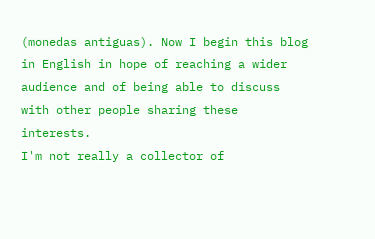(monedas antiguas). Now I begin this blog in English in hope of reaching a wider audience and of being able to discuss with other people sharing these interests.
I'm not really a collector of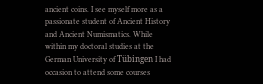ancient coins. I see myself more as a passionate student of Ancient History and Ancient Numismatics. While within my doctoral studies at the German University of Tübingen I had occasion to attend some courses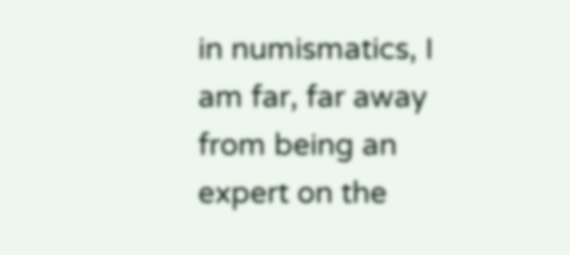in numismatics, I am far, far away from being an expert on the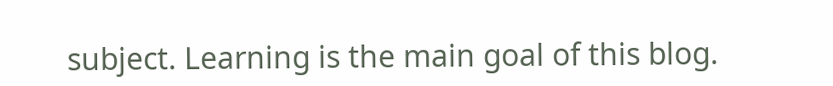subject. Learning is the main goal of this blog.